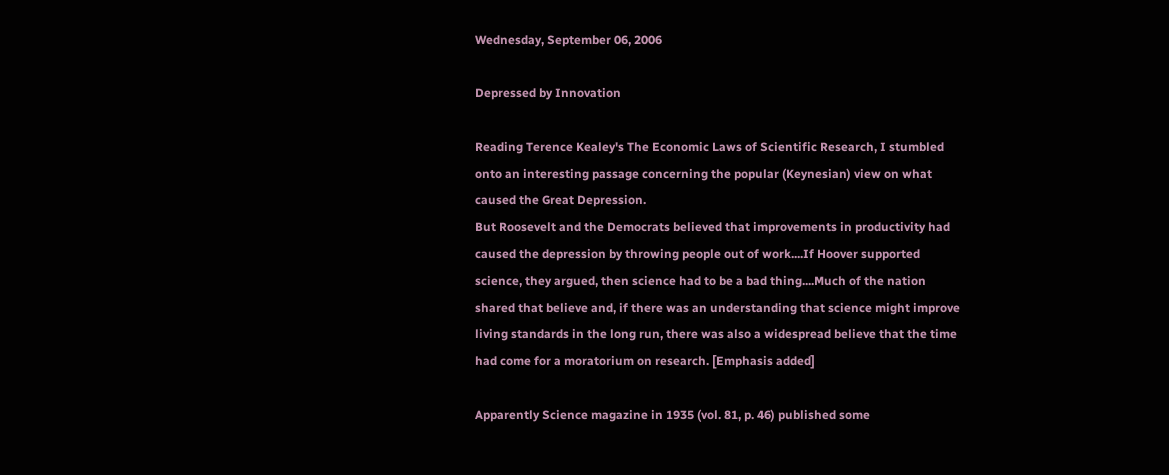Wednesday, September 06, 2006

Depressed by Innovation

Reading Terence Kealey's The Economic Laws of Scientific Research, I stumbled onto an interesting passage concerning the popular (Keynesian) view on what caused the Great Depression.
But Roosevelt and the Democrats believed that improvements in productivity had caused the depression by throwing people out of work....If Hoover supported science, they argued, then science had to be a bad thing....Much of the nation shared that believe and, if there was an understanding that science might improve living standards in the long run, there was also a widespread believe that the time had come for a moratorium on research. [Emphasis added]

Apparently Science magazine in 1935 (vol. 81, p. 46) published some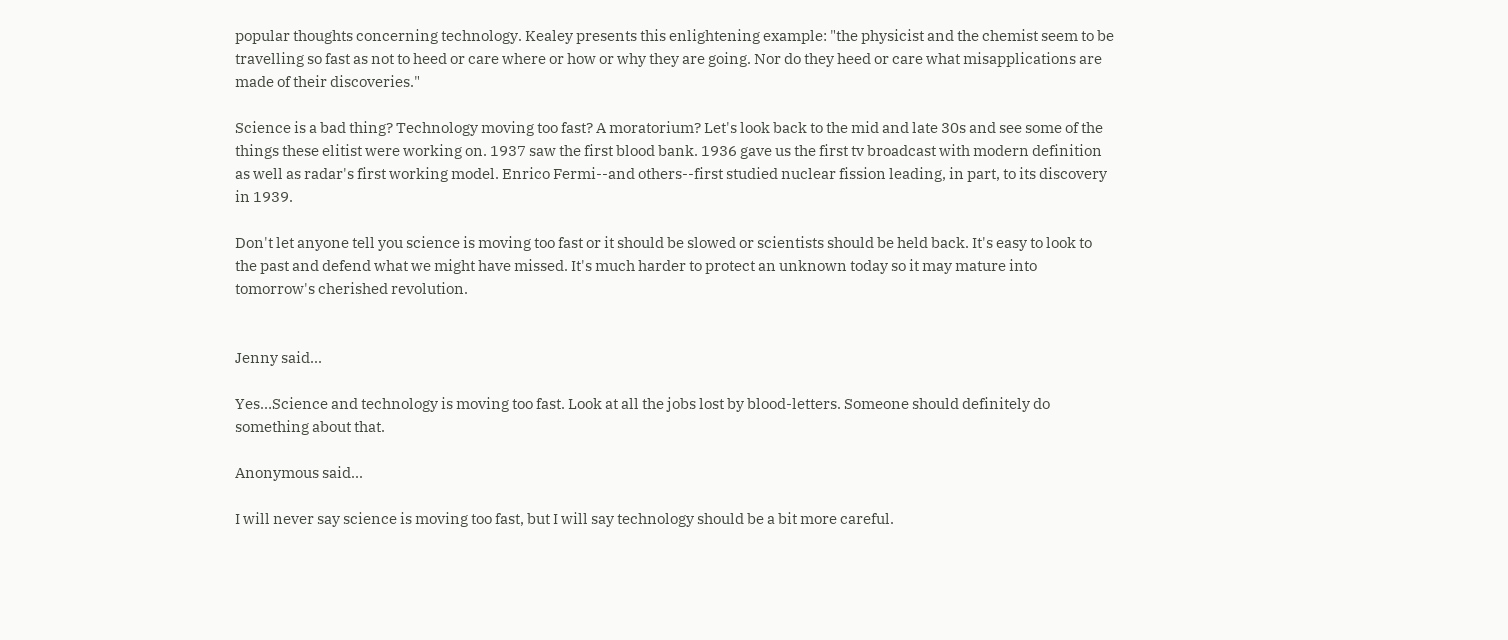popular thoughts concerning technology. Kealey presents this enlightening example: "the physicist and the chemist seem to be travelling so fast as not to heed or care where or how or why they are going. Nor do they heed or care what misapplications are made of their discoveries."

Science is a bad thing? Technology moving too fast? A moratorium? Let's look back to the mid and late 30s and see some of the things these elitist were working on. 1937 saw the first blood bank. 1936 gave us the first tv broadcast with modern definition as well as radar's first working model. Enrico Fermi--and others--first studied nuclear fission leading, in part, to its discovery in 1939.

Don't let anyone tell you science is moving too fast or it should be slowed or scientists should be held back. It's easy to look to the past and defend what we might have missed. It's much harder to protect an unknown today so it may mature into tomorrow's cherished revolution.


Jenny said...

Yes…Science and technology is moving too fast. Look at all the jobs lost by blood-letters. Someone should definitely do something about that.

Anonymous said...

I will never say science is moving too fast, but I will say technology should be a bit more careful.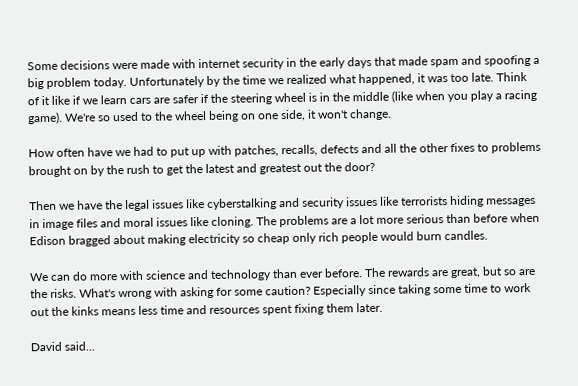Some decisions were made with internet security in the early days that made spam and spoofing a big problem today. Unfortunately by the time we realized what happened, it was too late. Think of it like if we learn cars are safer if the steering wheel is in the middle (like when you play a racing game). We're so used to the wheel being on one side, it won't change.

How often have we had to put up with patches, recalls, defects and all the other fixes to problems brought on by the rush to get the latest and greatest out the door?

Then we have the legal issues like cyberstalking and security issues like terrorists hiding messages in image files and moral issues like cloning. The problems are a lot more serious than before when Edison bragged about making electricity so cheap only rich people would burn candles.

We can do more with science and technology than ever before. The rewards are great, but so are the risks. What's wrong with asking for some caution? Especially since taking some time to work out the kinks means less time and resources spent fixing them later.

David said...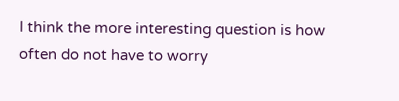I think the more interesting question is how often do not have to worry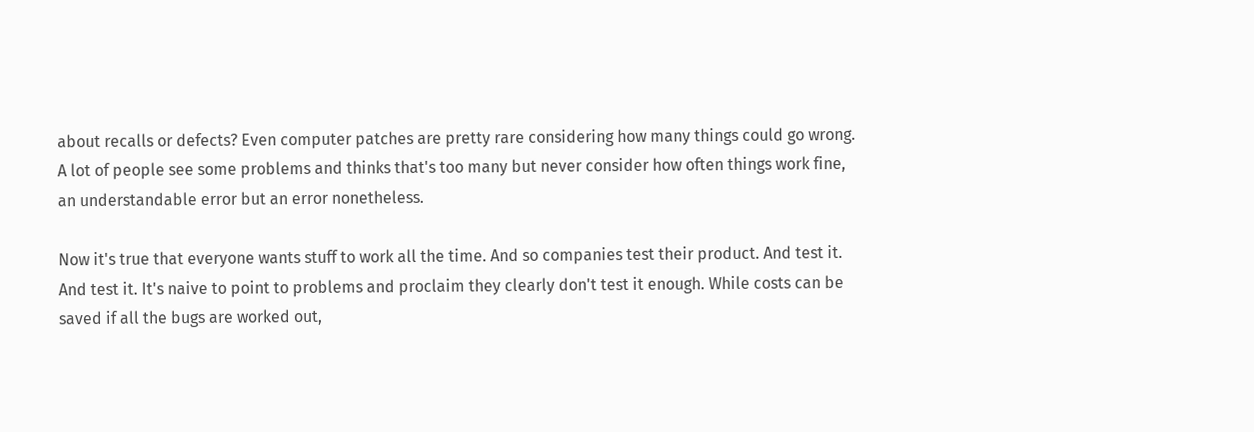about recalls or defects? Even computer patches are pretty rare considering how many things could go wrong. A lot of people see some problems and thinks that's too many but never consider how often things work fine, an understandable error but an error nonetheless.

Now it's true that everyone wants stuff to work all the time. And so companies test their product. And test it. And test it. It's naive to point to problems and proclaim they clearly don't test it enough. While costs can be saved if all the bugs are worked out,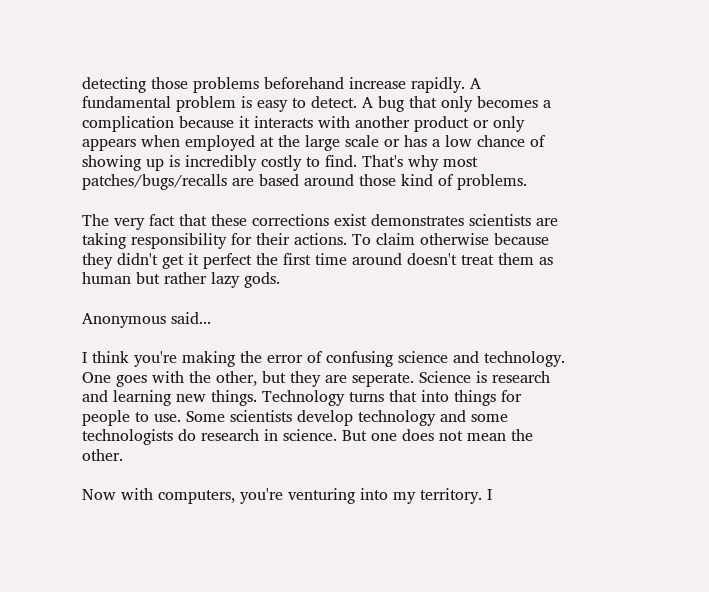detecting those problems beforehand increase rapidly. A fundamental problem is easy to detect. A bug that only becomes a complication because it interacts with another product or only appears when employed at the large scale or has a low chance of showing up is incredibly costly to find. That's why most patches/bugs/recalls are based around those kind of problems.

The very fact that these corrections exist demonstrates scientists are taking responsibility for their actions. To claim otherwise because they didn't get it perfect the first time around doesn't treat them as human but rather lazy gods.

Anonymous said...

I think you're making the error of confusing science and technology. One goes with the other, but they are seperate. Science is research and learning new things. Technology turns that into things for people to use. Some scientists develop technology and some technologists do research in science. But one does not mean the other.

Now with computers, you're venturing into my territory. I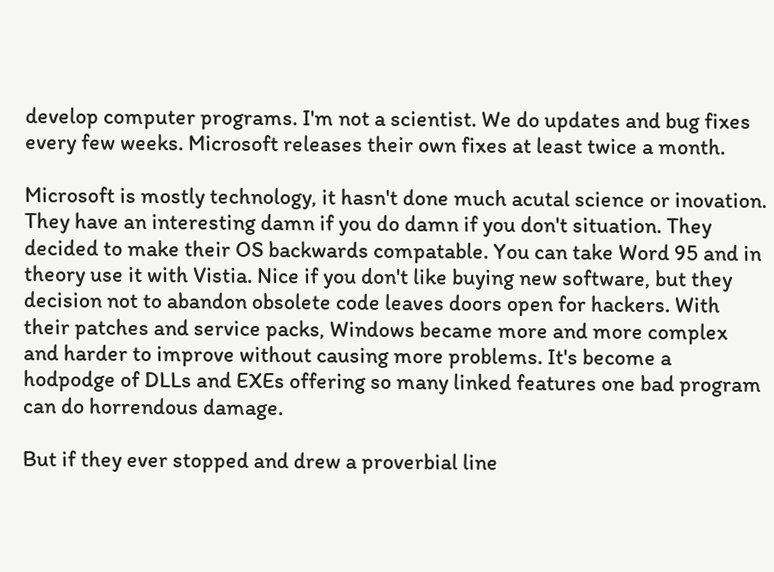develop computer programs. I'm not a scientist. We do updates and bug fixes every few weeks. Microsoft releases their own fixes at least twice a month.

Microsoft is mostly technology, it hasn't done much acutal science or inovation. They have an interesting damn if you do damn if you don't situation. They decided to make their OS backwards compatable. You can take Word 95 and in theory use it with Vistia. Nice if you don't like buying new software, but they decision not to abandon obsolete code leaves doors open for hackers. With their patches and service packs, Windows became more and more complex and harder to improve without causing more problems. It's become a hodpodge of DLLs and EXEs offering so many linked features one bad program can do horrendous damage.

But if they ever stopped and drew a proverbial line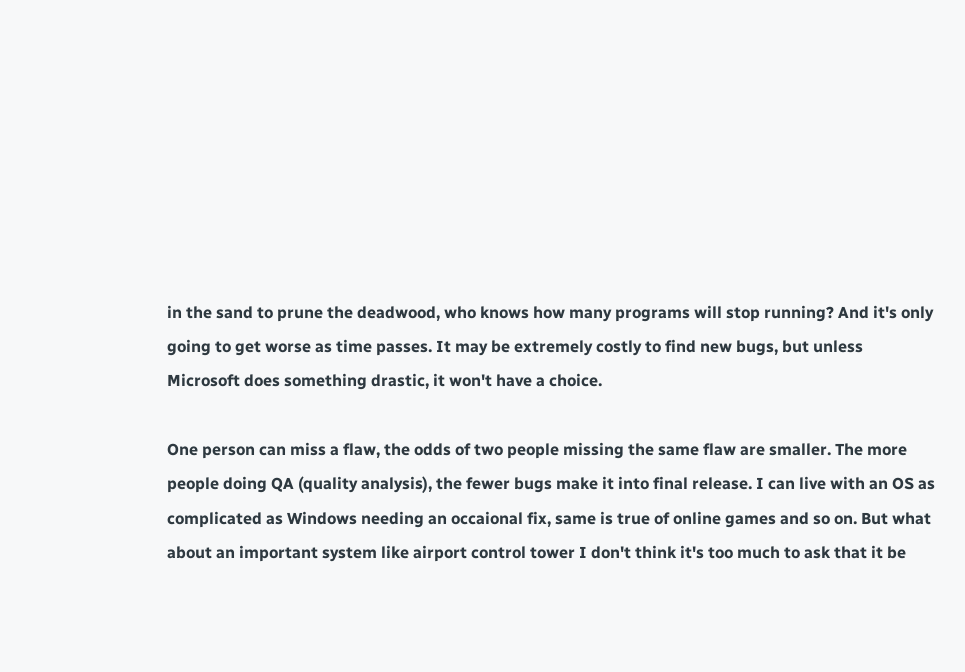in the sand to prune the deadwood, who knows how many programs will stop running? And it's only going to get worse as time passes. It may be extremely costly to find new bugs, but unless Microsoft does something drastic, it won't have a choice.

One person can miss a flaw, the odds of two people missing the same flaw are smaller. The more people doing QA (quality analysis), the fewer bugs make it into final release. I can live with an OS as complicated as Windows needing an occaional fix, same is true of online games and so on. But what about an important system like airport control tower I don't think it's too much to ask that it be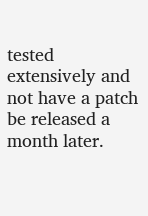tested extensively and not have a patch be released a month later.